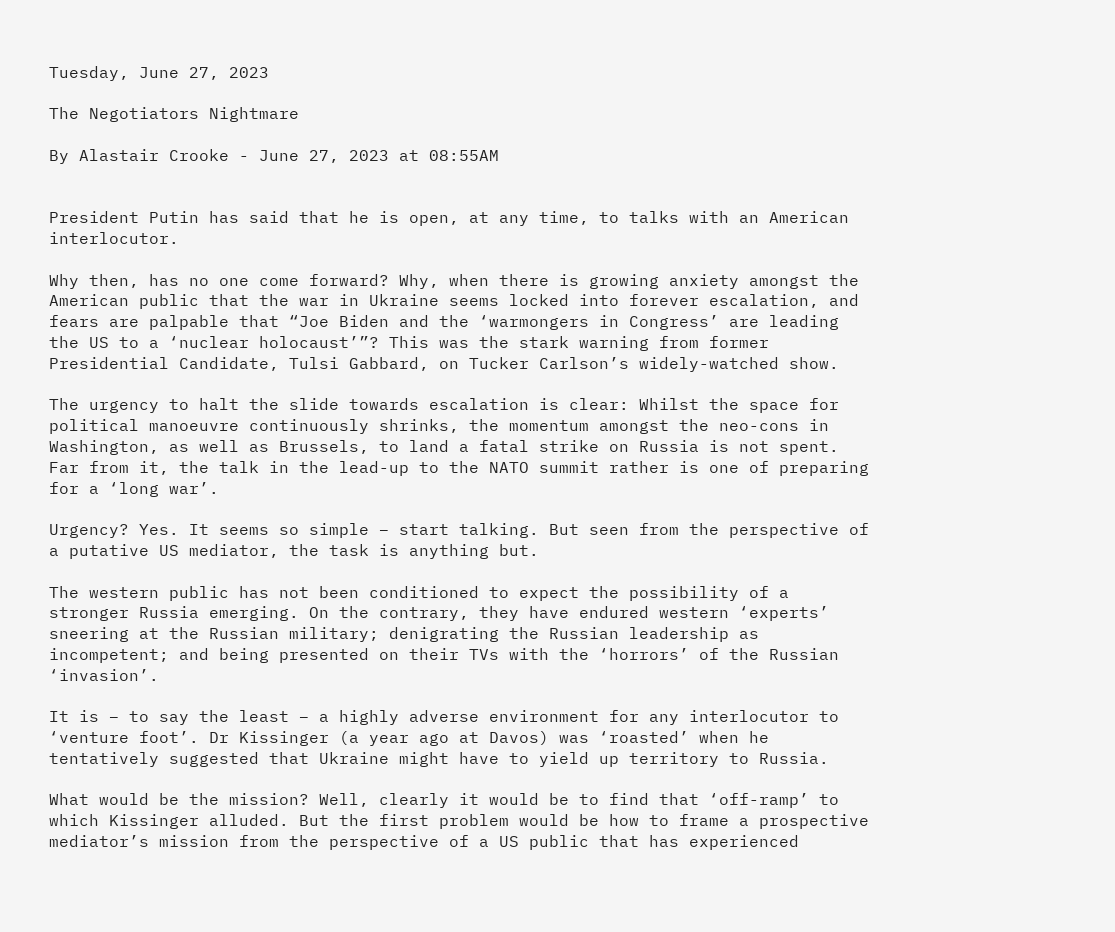Tuesday, June 27, 2023

The Negotiators Nightmare

By Alastair Crooke - June 27, 2023 at 08:55AM


President Putin has said that he is open, at any time, to talks with an American interlocutor.

Why then, has no one come forward? Why, when there is growing anxiety amongst the American public that the war in Ukraine seems locked into forever escalation, and fears are palpable that “Joe Biden and the ‘warmongers in Congress’ are leading the US to a ‘nuclear holocaust’”? This was the stark warning from former Presidential Candidate, Tulsi Gabbard, on Tucker Carlson’s widely-watched show.

The urgency to halt the slide towards escalation is clear: Whilst the space for political manoeuvre continuously shrinks, the momentum amongst the neo-cons in Washington, as well as Brussels, to land a fatal strike on Russia is not spent. Far from it, the talk in the lead-up to the NATO summit rather is one of preparing for a ‘long war’.

Urgency? Yes. It seems so simple – start talking. But seen from the perspective of a putative US mediator, the task is anything but.

The western public has not been conditioned to expect the possibility of a stronger Russia emerging. On the contrary, they have endured western ‘experts’ sneering at the Russian military; denigrating the Russian leadership as incompetent; and being presented on their TVs with the ‘horrors’ of the Russian ‘invasion’.

It is – to say the least – a highly adverse environment for any interlocutor to ‘venture foot’. Dr Kissinger (a year ago at Davos) was ‘roasted’ when he tentatively suggested that Ukraine might have to yield up territory to Russia.

What would be the mission? Well, clearly it would be to find that ‘off-ramp’ to which Kissinger alluded. But the first problem would be how to frame a prospective mediator’s mission from the perspective of a US public that has experienced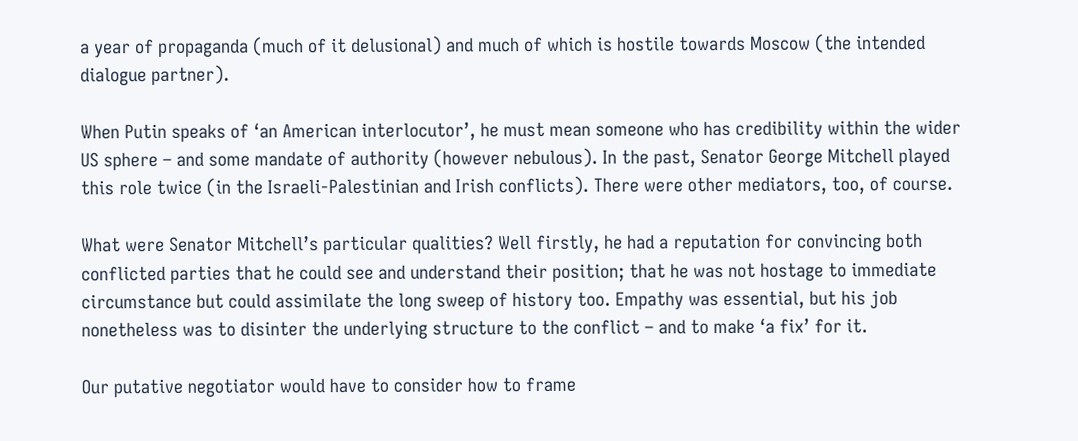a year of propaganda (much of it delusional) and much of which is hostile towards Moscow (the intended dialogue partner).

When Putin speaks of ‘an American interlocutor’, he must mean someone who has credibility within the wider US sphere – and some mandate of authority (however nebulous). In the past, Senator George Mitchell played this role twice (in the Israeli-Palestinian and Irish conflicts). There were other mediators, too, of course.

What were Senator Mitchell’s particular qualities? Well firstly, he had a reputation for convincing both conflicted parties that he could see and understand their position; that he was not hostage to immediate circumstance but could assimilate the long sweep of history too. Empathy was essential, but his job nonetheless was to disinter the underlying structure to the conflict – and to make ‘a fix’ for it.

Our putative negotiator would have to consider how to frame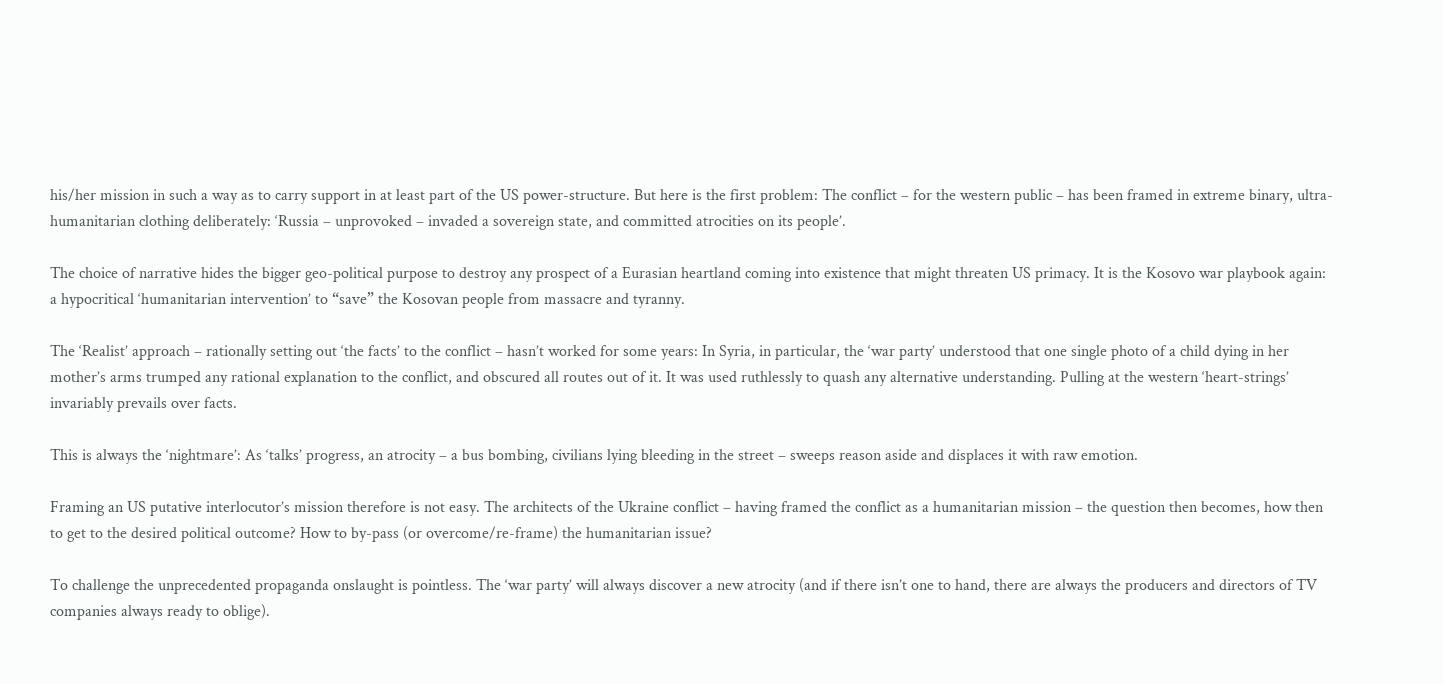his/her mission in such a way as to carry support in at least part of the US power-structure. But here is the first problem: The conflict – for the western public – has been framed in extreme binary, ultra-humanitarian clothing deliberately: ‘Russia – unprovoked – invaded a sovereign state, and committed atrocities on its people’.

The choice of narrative hides the bigger geo-political purpose to destroy any prospect of a Eurasian heartland coming into existence that might threaten US primacy. It is the Kosovo war playbook again: a hypocritical ‘humanitarian intervention’ to “save” the Kosovan people from massacre and tyranny.

The ‘Realist’ approach – rationally setting out ‘the facts’ to the conflict – hasn’t worked for some years: In Syria, in particular, the ‘war party’ understood that one single photo of a child dying in her mother’s arms trumped any rational explanation to the conflict, and obscured all routes out of it. It was used ruthlessly to quash any alternative understanding. Pulling at the western ‘heart-strings’ invariably prevails over facts.

This is always the ‘nightmare’: As ‘talks’ progress, an atrocity – a bus bombing, civilians lying bleeding in the street – sweeps reason aside and displaces it with raw emotion.

Framing an US putative interlocutor’s mission therefore is not easy. The architects of the Ukraine conflict – having framed the conflict as a humanitarian mission – the question then becomes, how then to get to the desired political outcome? How to by-pass (or overcome/re-frame) the humanitarian issue?

To challenge the unprecedented propaganda onslaught is pointless. The ‘war party’ will always discover a new atrocity (and if there isn’t one to hand, there are always the producers and directors of TV companies always ready to oblige).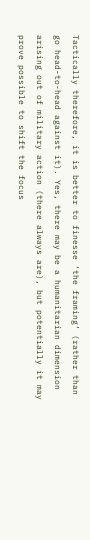Tactically therefore, it is better to finesse ‘the framing’ (rather than go head-to-head against it). Yes, there may be a humanitarian dimension arising out of military action (there always are), but potentially it may prove possible to shift the focus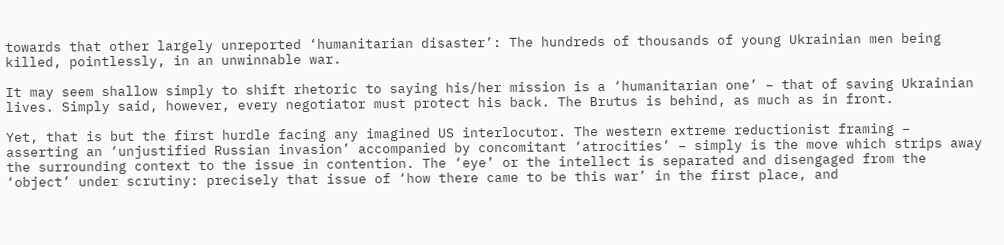towards that other largely unreported ‘humanitarian disaster’: The hundreds of thousands of young Ukrainian men being killed, pointlessly, in an unwinnable war.

It may seem shallow simply to shift rhetoric to saying his/her mission is a ‘humanitarian one’ – that of saving Ukrainian lives. Simply said, however, every negotiator must protect his back. The Brutus is behind, as much as in front.

Yet, that is but the first hurdle facing any imagined US interlocutor. The western extreme reductionist framing – asserting an ‘unjustified Russian invasion’ accompanied by concomitant ‘atrocities’ – simply is the move which strips away the surrounding context to the issue in contention. The ‘eye’ or the intellect is separated and disengaged from the ‘object’ under scrutiny: precisely that issue of ‘how there came to be this war’ in the first place, and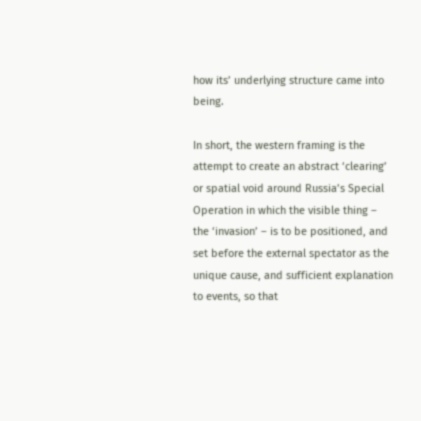how its’ underlying structure came into being.

In short, the western framing is the attempt to create an abstract ‘clearing’ or spatial void around Russia’s Special Operation in which the visible thing – the ‘invasion’ – is to be positioned, and set before the external spectator as the unique cause, and sufficient explanation to events, so that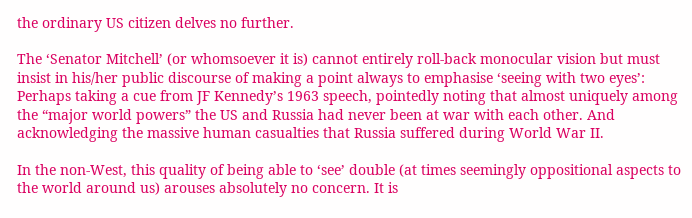the ordinary US citizen delves no further.

The ‘Senator Mitchell’ (or whomsoever it is) cannot entirely roll-back monocular vision but must insist in his/her public discourse of making a point always to emphasise ‘seeing with two eyes’: Perhaps taking a cue from JF Kennedy’s 1963 speech, pointedly noting that almost uniquely among the “major world powers” the US and Russia had never been at war with each other. And acknowledging the massive human casualties that Russia suffered during World War II.

In the non-West, this quality of being able to ‘see’ double (at times seemingly oppositional aspects to the world around us) arouses absolutely no concern. It is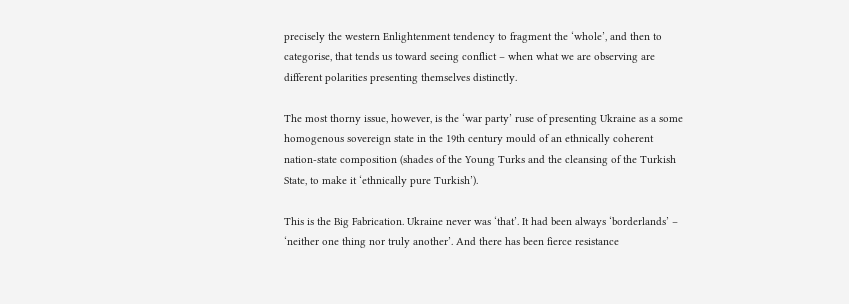precisely the western Enlightenment tendency to fragment the ‘whole’, and then to categorise, that tends us toward seeing conflict – when what we are observing are different polarities presenting themselves distinctly.

The most thorny issue, however, is the ‘war party’ ruse of presenting Ukraine as a some homogenous sovereign state in the 19th century mould of an ethnically coherent nation-state composition (shades of the Young Turks and the cleansing of the Turkish State, to make it ‘ethnically pure Turkish’).

This is the Big Fabrication. Ukraine never was ‘that’. It had been always ‘borderlands’ – ‘neither one thing nor truly another’. And there has been fierce resistance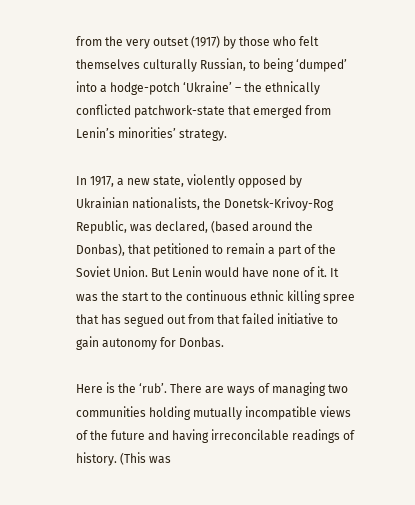from the very outset (1917) by those who felt themselves culturally Russian, to being ‘dumped’ into a hodge-potch ‘Ukraine’ – the ethnically conflicted patchwork-state that emerged from Lenin’s minorities’ strategy.

In 1917, a new state, violently opposed by Ukrainian nationalists, the Donetsk-Krivoy-Rog Republic, was declared, (based around the Donbas), that petitioned to remain a part of the Soviet Union. But Lenin would have none of it. It was the start to the continuous ethnic killing spree that has segued out from that failed initiative to gain autonomy for Donbas.

Here is the ‘rub’. There are ways of managing two communities holding mutually incompatible views of the future and having irreconcilable readings of history. (This was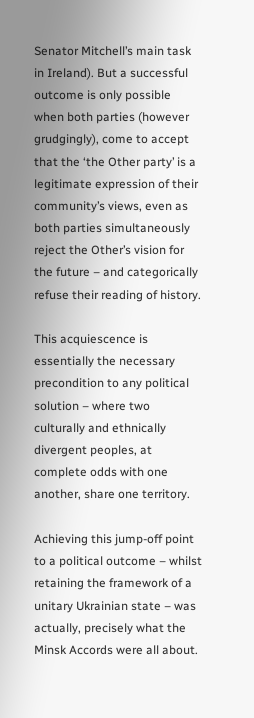Senator Mitchell’s main task in Ireland). But a successful outcome is only possible when both parties (however grudgingly), come to accept that the ‘the Other party’ is a legitimate expression of their community’s views, even as both parties simultaneously reject the Other’s vision for the future – and categorically refuse their reading of history.

This acquiescence is essentially the necessary precondition to any political solution – where two culturally and ethnically divergent peoples, at complete odds with one another, share one territory.

Achieving this jump-off point to a political outcome – whilst retaining the framework of a unitary Ukrainian state – was actually, precisely what the Minsk Accords were all about.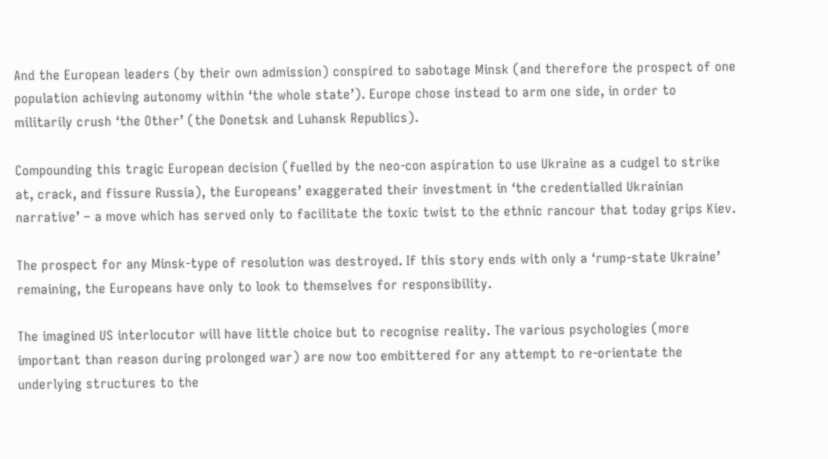And the European leaders (by their own admission) conspired to sabotage Minsk (and therefore the prospect of one population achieving autonomy within ‘the whole state’). Europe chose instead to arm one side, in order to militarily crush ‘the Other’ (the Donetsk and Luhansk Republics).

Compounding this tragic European decision (fuelled by the neo-con aspiration to use Ukraine as a cudgel to strike at, crack, and fissure Russia), the Europeans’ exaggerated their investment in ‘the credentialled Ukrainian narrative’ – a move which has served only to facilitate the toxic twist to the ethnic rancour that today grips Kiev.

The prospect for any Minsk-type of resolution was destroyed. If this story ends with only a ‘rump-state Ukraine’ remaining, the Europeans have only to look to themselves for responsibility.

The imagined US interlocutor will have little choice but to recognise reality. The various psychologies (more important than reason during prolonged war) are now too embittered for any attempt to re-orientate the underlying structures to the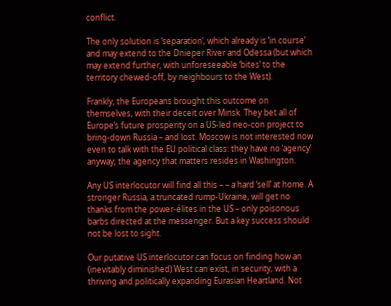conflict.

The only solution is ‘separation’, which already is ‘in course’ and may extend to the Dnieper River and Odessa (but which may extend further, with unforeseeable ‘bites’ to the territory chewed-off, by neighbours to the West).

Frankly, the Europeans brought this outcome on themselves, with their deceit over Minsk. They bet all of Europe’s future prosperity on a US-led neo-con project to bring-down Russia – and lost. Moscow is not interested now even to talk with the EU political class: they have no ‘agency’ anyway; the agency that matters resides in Washington.

Any US interlocutor will find all this – – a hard ‘sell’ at home. A stronger Russia, a truncated rump-Ukraine, will get no thanks from the power-élites in the US – only poisonous barbs directed at the messenger. But a key success should not be lost to sight.

Our putative US interlocutor can focus on finding how an (inevitably diminished) West can exist, in security, with a thriving and politically expanding Eurasian Heartland. Not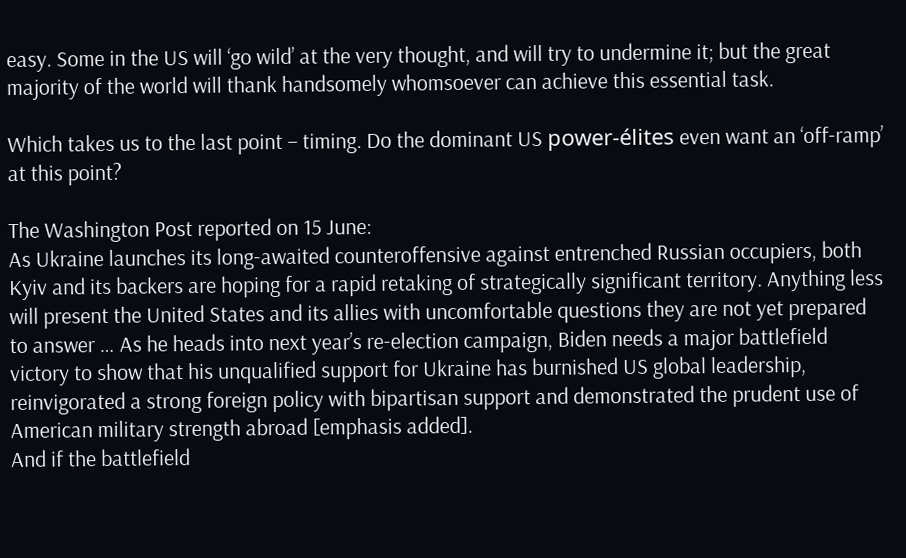easy. Some in the US will ‘go wild’ at the very thought, and will try to undermine it; but the great majority of the world will thank handsomely whomsoever can achieve this essential task.

Which takes us to the last point – timing. Do the dominant US power-élites even want an ‘off-ramp’ at this point?

The Washington Post reported on 15 June:
As Ukraine launches its long-awaited counteroffensive against entrenched Russian occupiers, both Kyiv and its backers are hoping for a rapid retaking of strategically significant territory. Anything less will present the United States and its allies with uncomfortable questions they are not yet prepared to answer … As he heads into next year’s re-election campaign, Biden needs a major battlefield victory to show that his unqualified support for Ukraine has burnished US global leadership, reinvigorated a strong foreign policy with bipartisan support and demonstrated the prudent use of American military strength abroad [emphasis added].
And if the battlefield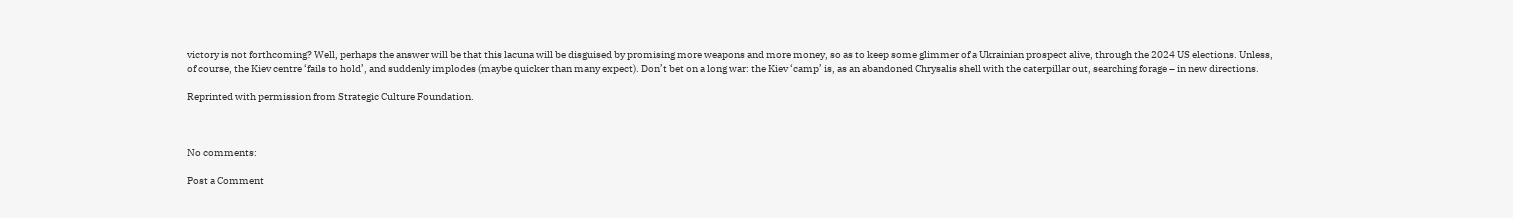victory is not forthcoming? Well, perhaps the answer will be that this lacuna will be disguised by promising more weapons and more money, so as to keep some glimmer of a Ukrainian prospect alive, through the 2024 US elections. Unless, of course, the Kiev centre ‘fails to hold’, and suddenly implodes (maybe quicker than many expect). Don’t bet on a long war: the Kiev ‘camp’ is, as an abandoned Chrysalis shell with the caterpillar out, searching forage – in new directions.

Reprinted with permission from Strategic Culture Foundation.



No comments:

Post a Comment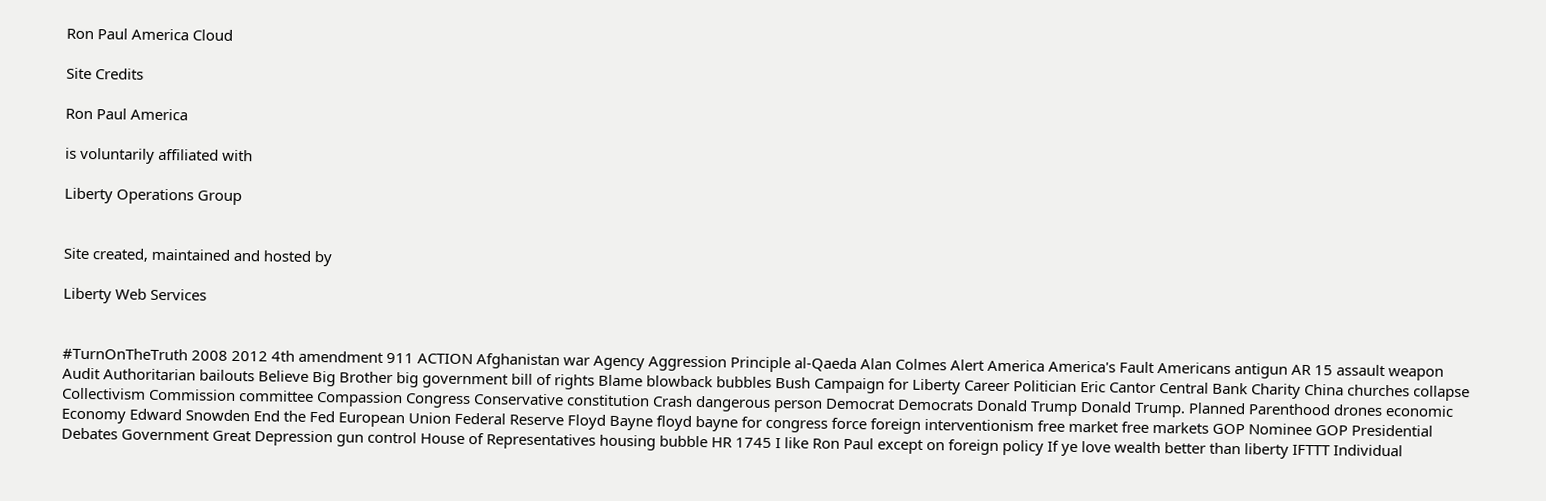Ron Paul America Cloud

Site Credits

Ron Paul America

is voluntarily affiliated with

Liberty Operations Group


Site created, maintained and hosted by

Liberty Web Services


#TurnOnTheTruth 2008 2012 4th amendment 911 ACTION Afghanistan war Agency Aggression Principle al-Qaeda Alan Colmes Alert America America's Fault Americans antigun AR 15 assault weapon Audit Authoritarian bailouts Believe Big Brother big government bill of rights Blame blowback bubbles Bush Campaign for Liberty Career Politician Eric Cantor Central Bank Charity China churches collapse Collectivism Commission committee Compassion Congress Conservative constitution Crash dangerous person Democrat Democrats Donald Trump Donald Trump. Planned Parenthood drones economic Economy Edward Snowden End the Fed European Union Federal Reserve Floyd Bayne floyd bayne for congress force foreign interventionism free market free markets GOP Nominee GOP Presidential Debates Government Great Depression gun control House of Representatives housing bubble HR 1745 I like Ron Paul except on foreign policy If ye love wealth better than liberty IFTTT Individual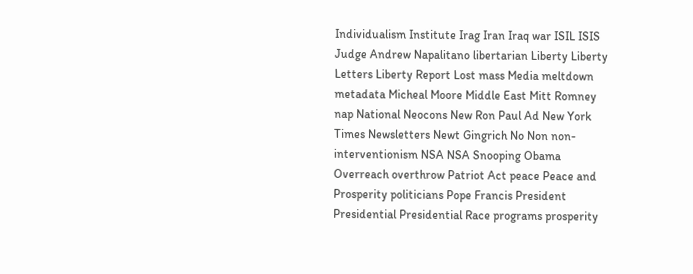Individualism Institute Irag Iran Iraq war ISIL ISIS Judge Andrew Napalitano libertarian Liberty Liberty Letters Liberty Report Lost mass Media meltdown metadata Micheal Moore Middle East Mitt Romney nap National Neocons New Ron Paul Ad New York Times Newsletters Newt Gingrich No Non non-interventionism NSA NSA Snooping Obama Overreach overthrow Patriot Act peace Peace and Prosperity politicians Pope Francis President Presidential Presidential Race programs prosperity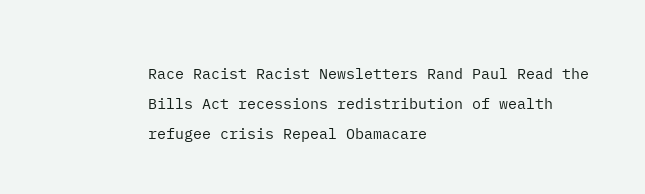Race Racist Racist Newsletters Rand Paul Read the Bills Act recessions redistribution of wealth refugee crisis Repeal Obamacare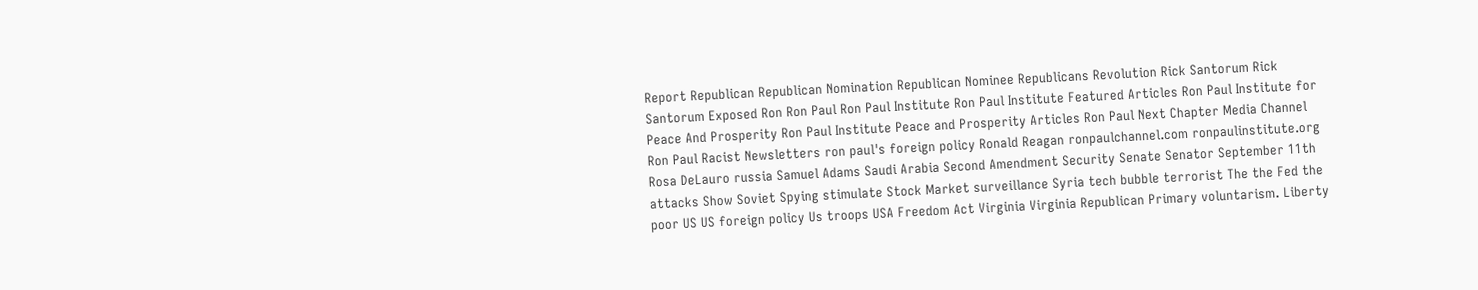Report Republican Republican Nomination Republican Nominee Republicans Revolution Rick Santorum Rick Santorum Exposed Ron Ron Paul Ron Paul Institute Ron Paul Institute Featured Articles Ron Paul Institute for Peace And Prosperity Ron Paul Institute Peace and Prosperity Articles Ron Paul Next Chapter Media Channel Ron Paul Racist Newsletters ron paul's foreign policy Ronald Reagan ronpaulchannel.com ronpaulinstitute.org Rosa DeLauro russia Samuel Adams Saudi Arabia Second Amendment Security Senate Senator September 11th attacks Show Soviet Spying stimulate Stock Market surveillance Syria tech bubble terrorist The the Fed the poor US US foreign policy Us troops USA Freedom Act Virginia Virginia Republican Primary voluntarism. Liberty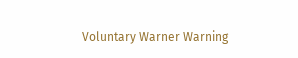Voluntary Warner Warning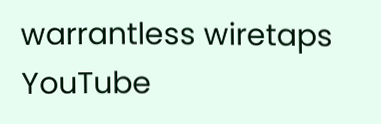warrantless wiretaps YouTube